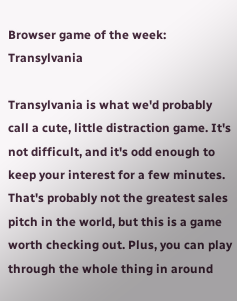Browser game of the week: Transylvania

Transylvania is what we'd probably call a cute, little distraction game. It's not difficult, and it's odd enough to keep your interest for a few minutes. That's probably not the greatest sales pitch in the world, but this is a game worth checking out. Plus, you can play through the whole thing in around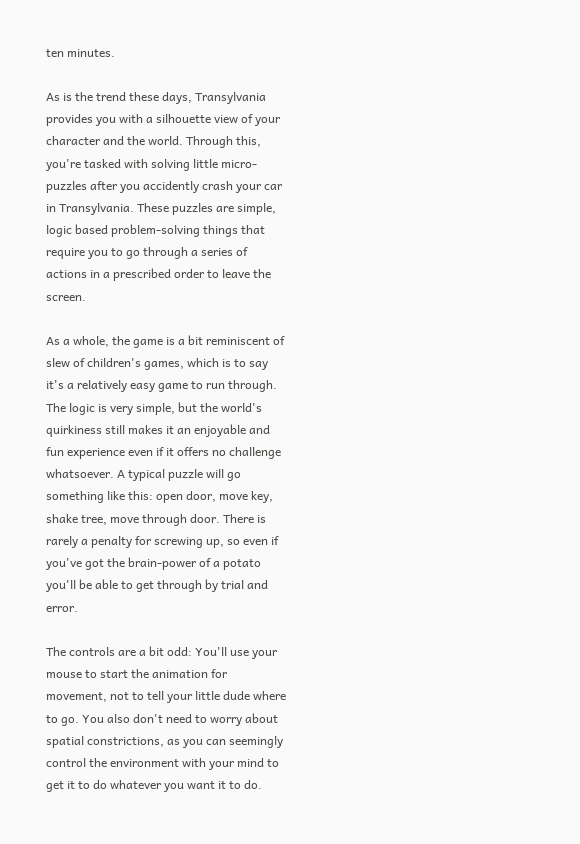ten minutes.

As is the trend these days, Transylvania provides you with a silhouette view of your character and the world. Through this, you're tasked with solving little micro-puzzles after you accidently crash your car in Transylvania. These puzzles are simple, logic based problem-solving things that require you to go through a series of actions in a prescribed order to leave the screen.

As a whole, the game is a bit reminiscent of slew of children's games, which is to say it's a relatively easy game to run through. The logic is very simple, but the world's quirkiness still makes it an enjoyable and fun experience even if it offers no challenge whatsoever. A typical puzzle will go something like this: open door, move key, shake tree, move through door. There is rarely a penalty for screwing up, so even if you've got the brain-power of a potato you'll be able to get through by trial and error.

The controls are a bit odd: You'll use your mouse to start the animation for movement, not to tell your little dude where to go. You also don't need to worry about spatial constrictions, as you can seemingly control the environment with your mind to get it to do whatever you want it to do.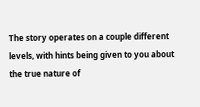The story operates on a couple different levels, with hints being given to you about the true nature of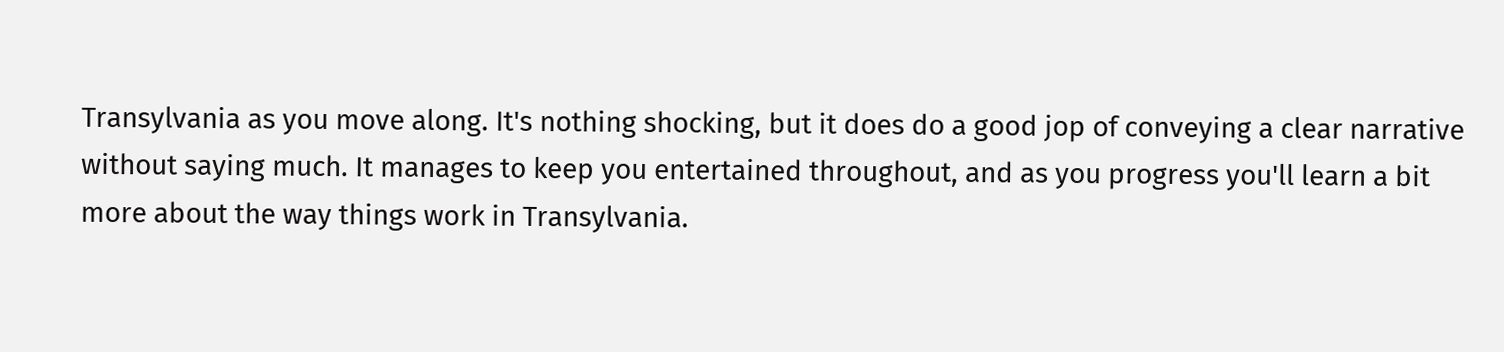Transylvania as you move along. It's nothing shocking, but it does do a good jop of conveying a clear narrative without saying much. It manages to keep you entertained throughout, and as you progress you'll learn a bit more about the way things work in Transylvania.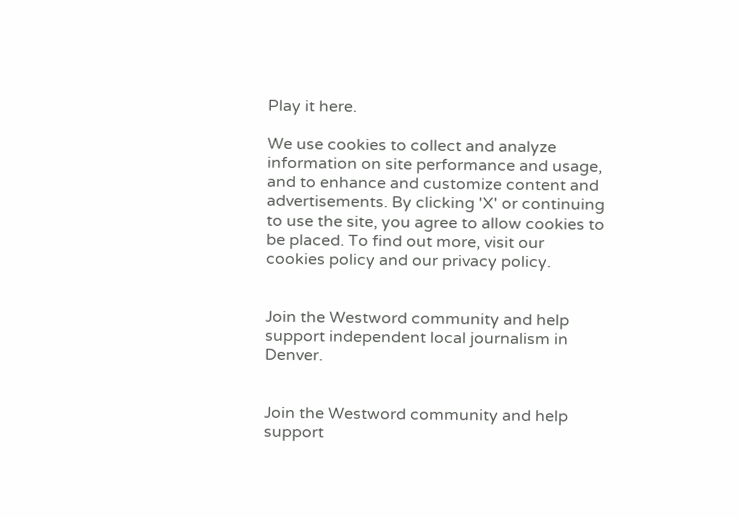Play it here.

We use cookies to collect and analyze information on site performance and usage, and to enhance and customize content and advertisements. By clicking 'X' or continuing to use the site, you agree to allow cookies to be placed. To find out more, visit our cookies policy and our privacy policy.


Join the Westword community and help support independent local journalism in Denver.


Join the Westword community and help support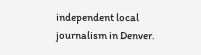independent local journalism in Denver.